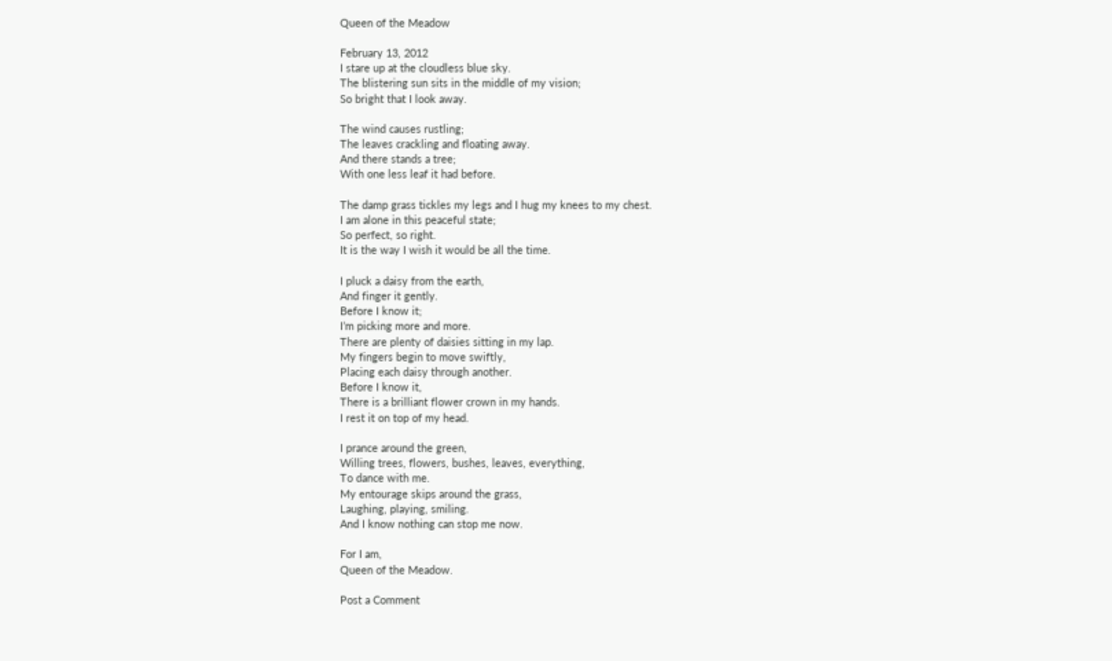Queen of the Meadow

February 13, 2012
I stare up at the cloudless blue sky.
The blistering sun sits in the middle of my vision;
So bright that I look away.

The wind causes rustling;
The leaves crackling and floating away.
And there stands a tree;
With one less leaf it had before.

The damp grass tickles my legs and I hug my knees to my chest.
I am alone in this peaceful state;
So perfect, so right.
It is the way I wish it would be all the time.

I pluck a daisy from the earth,
And finger it gently.
Before I know it;
I’m picking more and more.
There are plenty of daisies sitting in my lap.
My fingers begin to move swiftly,
Placing each daisy through another.
Before I know it,
There is a brilliant flower crown in my hands.
I rest it on top of my head.

I prance around the green,
Willing trees, flowers, bushes, leaves, everything,
To dance with me.
My entourage skips around the grass,
Laughing, playing, smiling.
And I know nothing can stop me now.

For I am,
Queen of the Meadow.

Post a Comment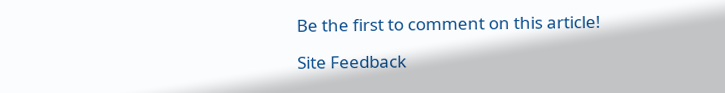Be the first to comment on this article!

Site Feedback